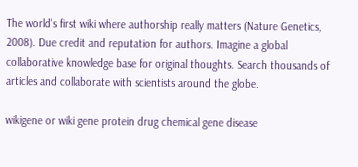The world's first wiki where authorship really matters (Nature Genetics, 2008). Due credit and reputation for authors. Imagine a global collaborative knowledge base for original thoughts. Search thousands of articles and collaborate with scientists around the globe.

wikigene or wiki gene protein drug chemical gene disease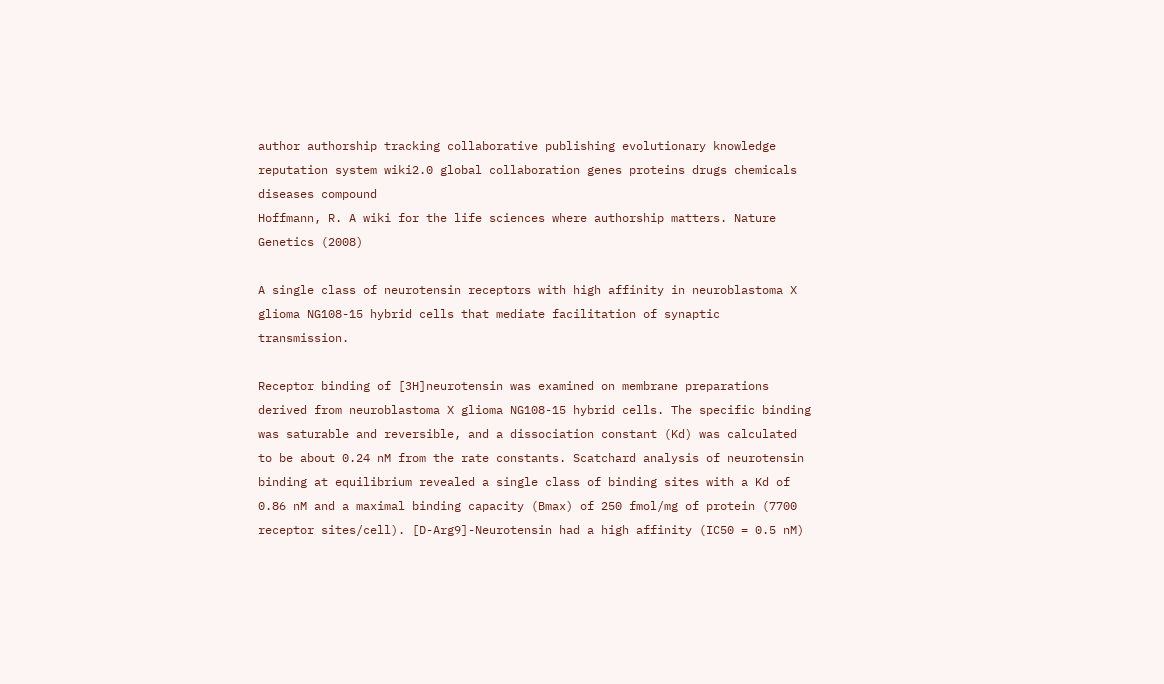author authorship tracking collaborative publishing evolutionary knowledge reputation system wiki2.0 global collaboration genes proteins drugs chemicals diseases compound
Hoffmann, R. A wiki for the life sciences where authorship matters. Nature Genetics (2008)

A single class of neurotensin receptors with high affinity in neuroblastoma X glioma NG108-15 hybrid cells that mediate facilitation of synaptic transmission.

Receptor binding of [3H]neurotensin was examined on membrane preparations derived from neuroblastoma X glioma NG108-15 hybrid cells. The specific binding was saturable and reversible, and a dissociation constant (Kd) was calculated to be about 0.24 nM from the rate constants. Scatchard analysis of neurotensin binding at equilibrium revealed a single class of binding sites with a Kd of 0.86 nM and a maximal binding capacity (Bmax) of 250 fmol/mg of protein (7700 receptor sites/cell). [D-Arg9]-Neurotensin had a high affinity (IC50 = 0.5 nM)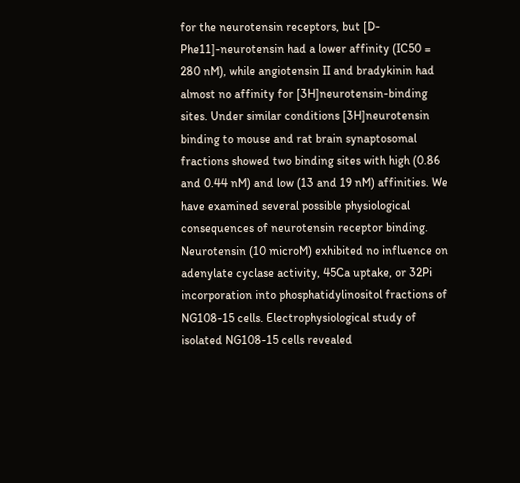for the neurotensin receptors, but [D-Phe11]-neurotensin had a lower affinity (IC50 = 280 nM), while angiotensin II and bradykinin had almost no affinity for [3H]neurotensin-binding sites. Under similar conditions [3H]neurotensin binding to mouse and rat brain synaptosomal fractions showed two binding sites with high (0.86 and 0.44 nM) and low (13 and 19 nM) affinities. We have examined several possible physiological consequences of neurotensin receptor binding. Neurotensin (10 microM) exhibited no influence on adenylate cyclase activity, 45Ca uptake, or 32Pi incorporation into phosphatidylinositol fractions of NG108-15 cells. Electrophysiological study of isolated NG108-15 cells revealed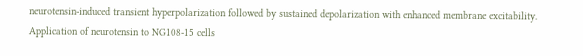neurotensin-induced transient hyperpolarization followed by sustained depolarization with enhanced membrane excitability. Application of neurotensin to NG108-15 cells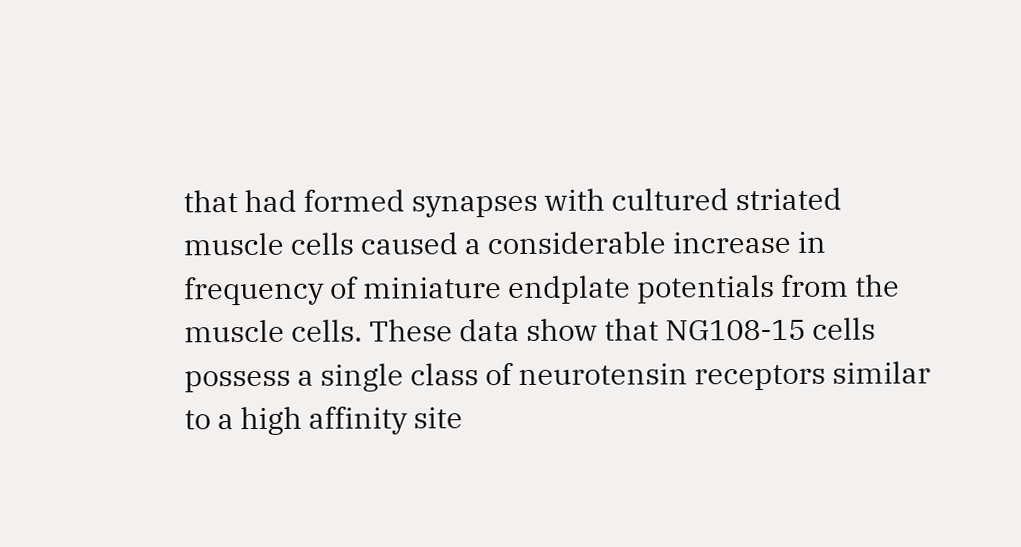that had formed synapses with cultured striated muscle cells caused a considerable increase in frequency of miniature endplate potentials from the muscle cells. These data show that NG108-15 cells possess a single class of neurotensin receptors similar to a high affinity site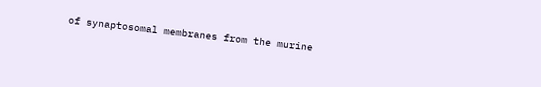of synaptosomal membranes from the murine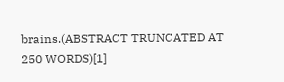brains.(ABSTRACT TRUNCATED AT 250 WORDS)[1]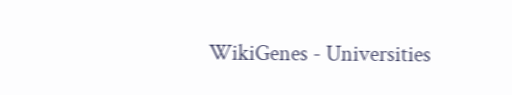WikiGenes - Universities